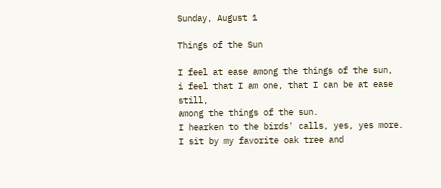Sunday, August 1

Things of the Sun

I feel at ease among the things of the sun,
i feel that I am one, that I can be at ease still,
among the things of the sun.
I hearken to the birds' calls, yes, yes more.
I sit by my favorite oak tree and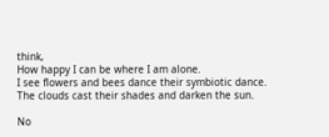think,
How happy I can be where I am alone.
I see flowers and bees dance their symbiotic dance.
The clouds cast their shades and darken the sun.

No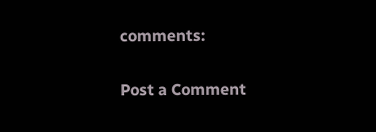comments:

Post a Comment